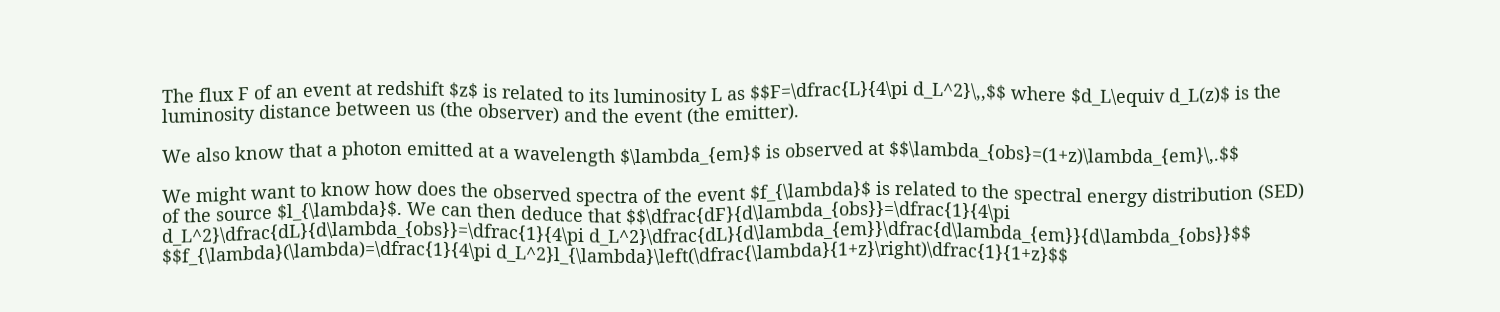The flux F of an event at redshift $z$ is related to its luminosity L as $$F=\dfrac{L}{4\pi d_L^2}\,,$$ where $d_L\equiv d_L(z)$ is the luminosity distance between us (the observer) and the event (the emitter).

We also know that a photon emitted at a wavelength $\lambda_{em}$ is observed at $$\lambda_{obs}=(1+z)\lambda_{em}\,.$$

We might want to know how does the observed spectra of the event $f_{\lambda}$ is related to the spectral energy distribution (SED) of the source $l_{\lambda}$. We can then deduce that $$\dfrac{dF}{d\lambda_{obs}}=\dfrac{1}{4\pi d_L^2}\dfrac{dL}{d\lambda_{obs}}=\dfrac{1}{4\pi d_L^2}\dfrac{dL}{d\lambda_{em}}\dfrac{d\lambda_{em}}{d\lambda_{obs}}$$ $$f_{\lambda}(\lambda)=\dfrac{1}{4\pi d_L^2}l_{\lambda}\left(\dfrac{\lambda}{1+z}\right)\dfrac{1}{1+z}$$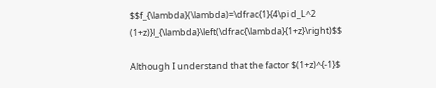$$f_{\lambda}(\lambda)=\dfrac{1}{4\pi d_L^2 (1+z)}l_{\lambda}\left(\dfrac{\lambda}{1+z}\right)$$

Although I understand that the factor $(1+z)^{-1}$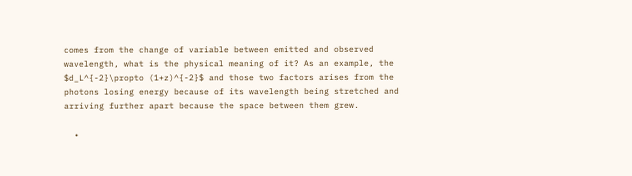comes from the change of variable between emitted and observed wavelength, what is the physical meaning of it? As an example, the $d_L^{-2}\propto (1+z)^{-2}$ and those two factors arises from the photons losing energy because of its wavelength being stretched and arriving further apart because the space between them grew.

  •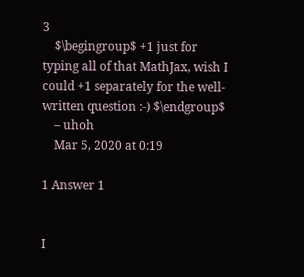3
    $\begingroup$ +1 just for typing all of that MathJax, wish I could +1 separately for the well-written question :-) $\endgroup$
    – uhoh
    Mar 5, 2020 at 0:19

1 Answer 1


I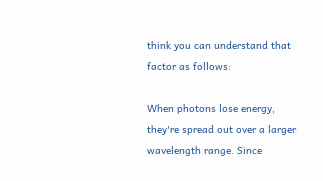think you can understand that factor as follows:

When photons lose energy, they're spread out over a larger wavelength range. Since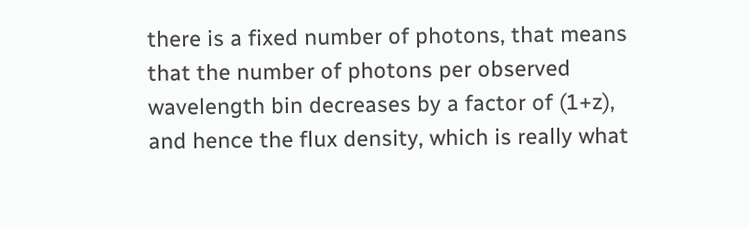there is a fixed number of photons, that means that the number of photons per observed wavelength bin decreases by a factor of (1+z), and hence the flux density, which is really what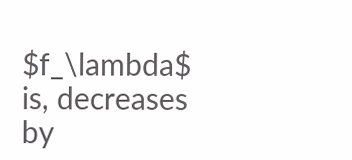$f_\lambda$ is, decreases by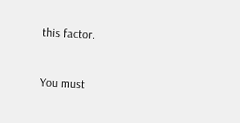this factor.


You must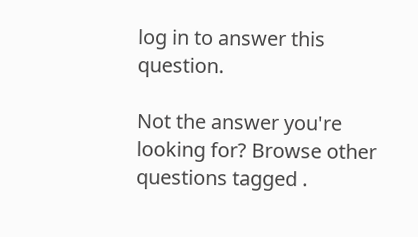log in to answer this question.

Not the answer you're looking for? Browse other questions tagged .